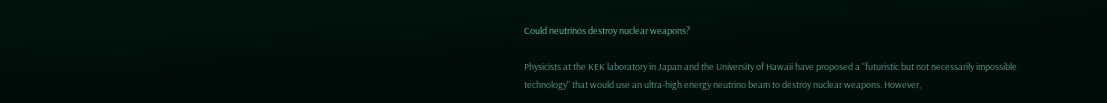Could neutrinos destroy nuclear weapons?

Physicists at the KEK laboratory in Japan and the University of Hawaii have proposed a "futuristic but not necessarily impossible technology" that would use an ultra-high energy neutrino beam to destroy nuclear weapons. However,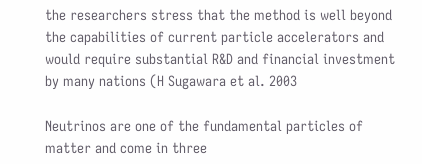the researchers stress that the method is well beyond the capabilities of current particle accelerators and would require substantial R&D and financial investment by many nations (H Sugawara et al. 2003

Neutrinos are one of the fundamental particles of matter and come in three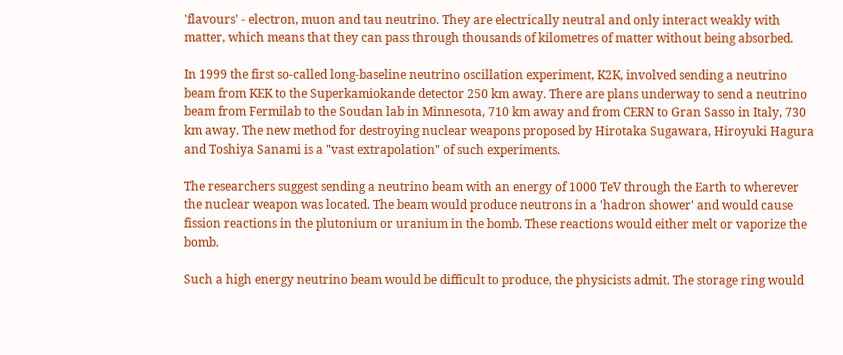'flavours' - electron, muon and tau neutrino. They are electrically neutral and only interact weakly with matter, which means that they can pass through thousands of kilometres of matter without being absorbed.

In 1999 the first so-called long-baseline neutrino oscillation experiment, K2K, involved sending a neutrino beam from KEK to the Superkamiokande detector 250 km away. There are plans underway to send a neutrino beam from Fermilab to the Soudan lab in Minnesota, 710 km away and from CERN to Gran Sasso in Italy, 730 km away. The new method for destroying nuclear weapons proposed by Hirotaka Sugawara, Hiroyuki Hagura and Toshiya Sanami is a "vast extrapolation" of such experiments.

The researchers suggest sending a neutrino beam with an energy of 1000 TeV through the Earth to wherever the nuclear weapon was located. The beam would produce neutrons in a 'hadron shower' and would cause fission reactions in the plutonium or uranium in the bomb. These reactions would either melt or vaporize the bomb.

Such a high energy neutrino beam would be difficult to produce, the physicists admit. The storage ring would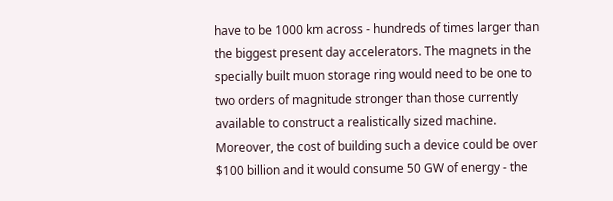have to be 1000 km across - hundreds of times larger than the biggest present day accelerators. The magnets in the specially built muon storage ring would need to be one to two orders of magnitude stronger than those currently available to construct a realistically sized machine. Moreover, the cost of building such a device could be over $100 billion and it would consume 50 GW of energy - the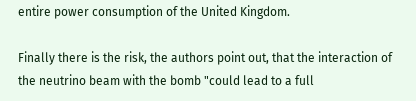entire power consumption of the United Kingdom.

Finally there is the risk, the authors point out, that the interaction of the neutrino beam with the bomb "could lead to a full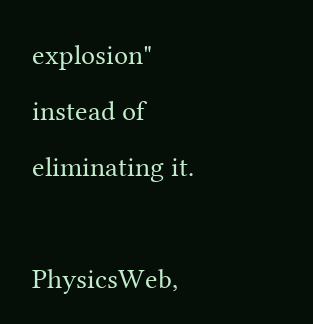explosion" instead of eliminating it.

PhysicsWeb,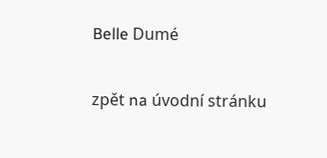Belle Dumé

zpět na úvodní stránku